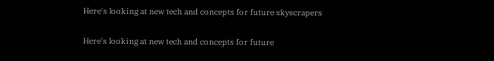Here's looking at new tech and concepts for future skyscrapers

Here's looking at new tech and concepts for future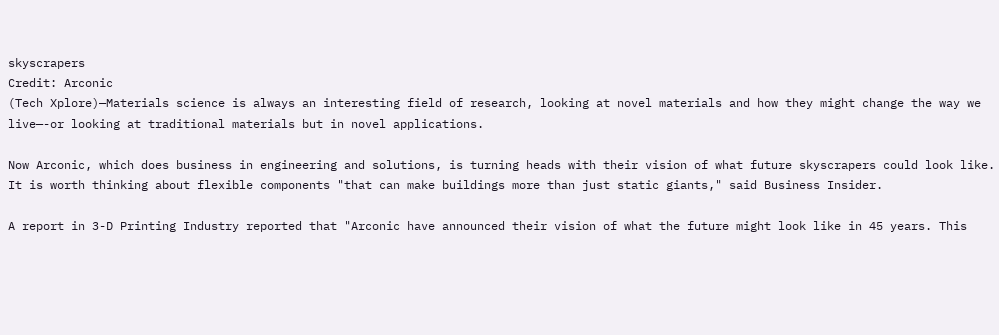skyscrapers
Credit: Arconic
(Tech Xplore)—Materials science is always an interesting field of research, looking at novel materials and how they might change the way we live—-or looking at traditional materials but in novel applications.

Now Arconic, which does business in engineering and solutions, is turning heads with their vision of what future skyscrapers could look like. It is worth thinking about flexible components "that can make buildings more than just static giants," said Business Insider.

A report in 3-D Printing Industry reported that "Arconic have announced their vision of what the future might look like in 45 years. This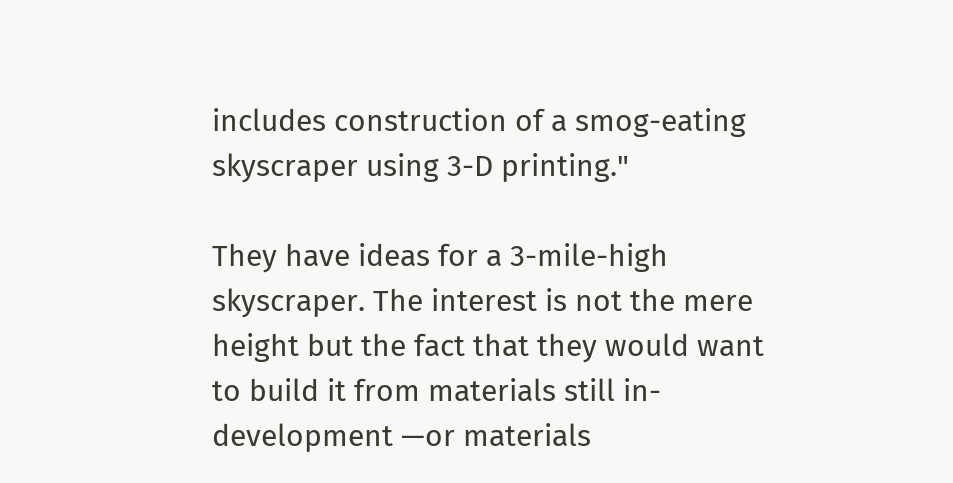includes construction of a smog-eating skyscraper using 3-D printing."

They have ideas for a 3-mile-high skyscraper. The interest is not the mere height but the fact that they would want to build it from materials still in-development —or materials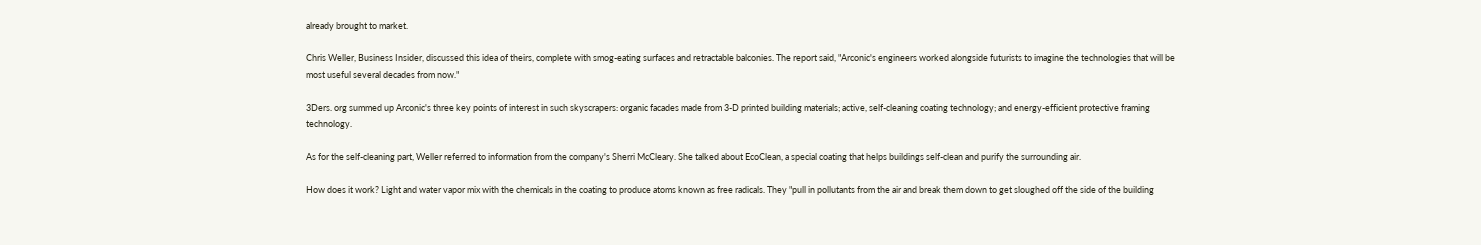already brought to market.

Chris Weller, Business Insider, discussed this idea of theirs, complete with smog-eating surfaces and retractable balconies. The report said, "Arconic's engineers worked alongside futurists to imagine the technologies that will be most useful several decades from now."

3Ders. org summed up Arconic's three key points of interest in such skyscrapers: organic facades made from 3-D printed building materials; active, self-cleaning coating technology; and energy-efficient protective framing technology.

As for the self-cleaning part, Weller referred to information from the company's Sherri McCleary. She talked about EcoClean, a special coating that helps buildings self-clean and purify the surrounding air.

How does it work? Light and water vapor mix with the chemicals in the coating to produce atoms known as free radicals. They "pull in pollutants from the air and break them down to get sloughed off the side of the building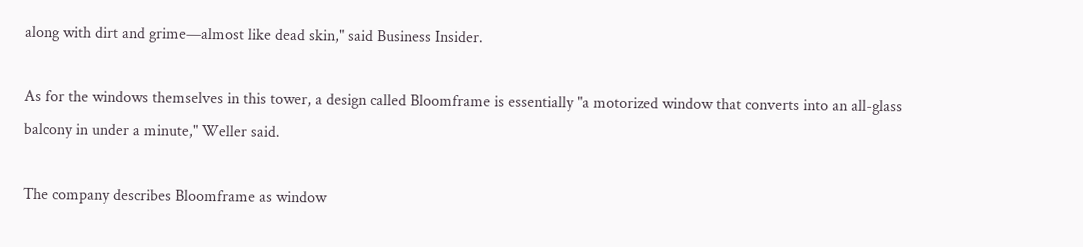along with dirt and grime—almost like dead skin," said Business Insider.

As for the windows themselves in this tower, a design called Bloomframe is essentially "a motorized window that converts into an all-glass balcony in under a minute," Weller said.

The company describes Bloomframe as window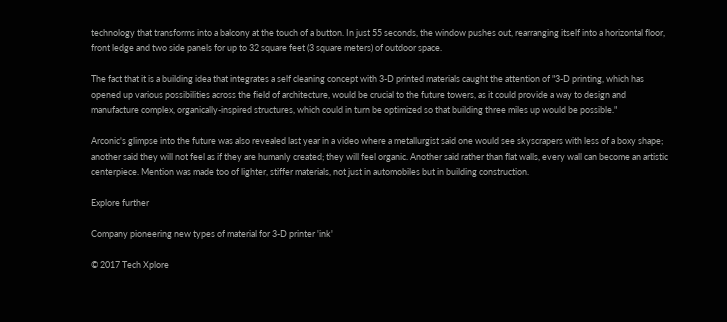technology that transforms into a balcony at the touch of a button. In just 55 seconds, the window pushes out, rearranging itself into a horizontal floor, front ledge and two side panels for up to 32 square feet (3 square meters) of outdoor space.

The fact that it is a building idea that integrates a self cleaning concept with 3-D printed materials caught the attention of "3-D printing, which has opened up various possibilities across the field of architecture, would be crucial to the future towers, as it could provide a way to design and manufacture complex, organically-inspired structures, which could in turn be optimized so that building three miles up would be possible."

Arconic's glimpse into the future was also revealed last year in a video where a metallurgist said one would see skyscrapers with less of a boxy shape; another said they will not feel as if they are humanly created; they will feel organic. Another said rather than flat walls, every wall can become an artistic centerpiece. Mention was made too of lighter, stiffer materials, not just in automobiles but in building construction.

Explore further

Company pioneering new types of material for 3-D printer 'ink'

© 2017 Tech Xplore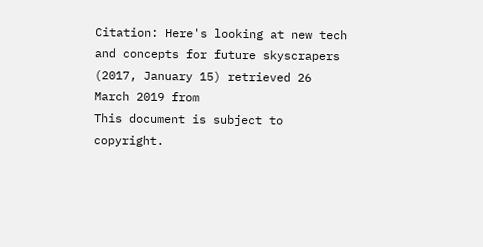Citation: Here's looking at new tech and concepts for future skyscrapers (2017, January 15) retrieved 26 March 2019 from
This document is subject to copyright.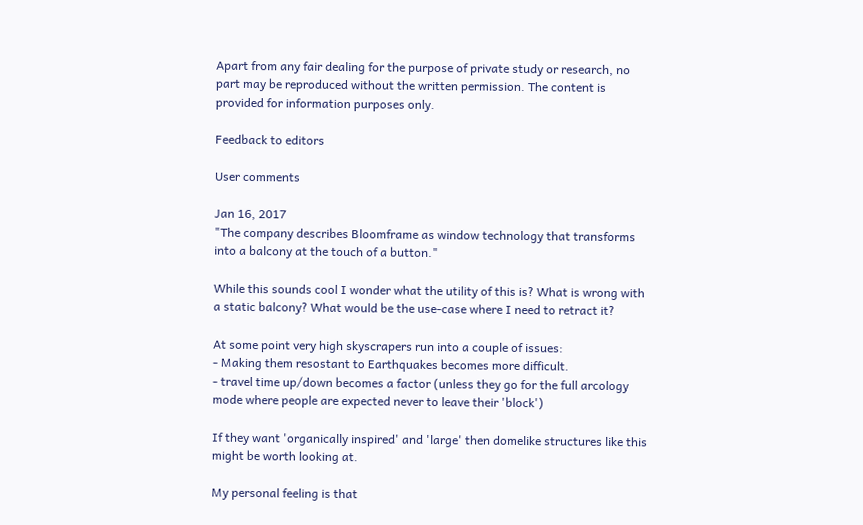Apart from any fair dealing for the purpose of private study or research, no part may be reproduced without the written permission. The content is provided for information purposes only.

Feedback to editors

User comments

Jan 16, 2017
"The company describes Bloomframe as window technology that transforms into a balcony at the touch of a button."

While this sounds cool I wonder what the utility of this is? What is wrong with a static balcony? What would be the use-case where I need to retract it?

At some point very high skyscrapers run into a couple of issues:
- Making them resostant to Earthquakes becomes more difficult.
- travel time up/down becomes a factor (unless they go for the full arcology mode where people are expected never to leave their 'block')

If they want 'organically inspired' and 'large' then domelike structures like this
might be worth looking at.

My personal feeling is that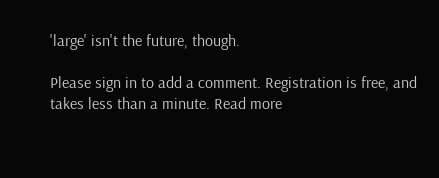'large' isn't the future, though.

Please sign in to add a comment. Registration is free, and takes less than a minute. Read more